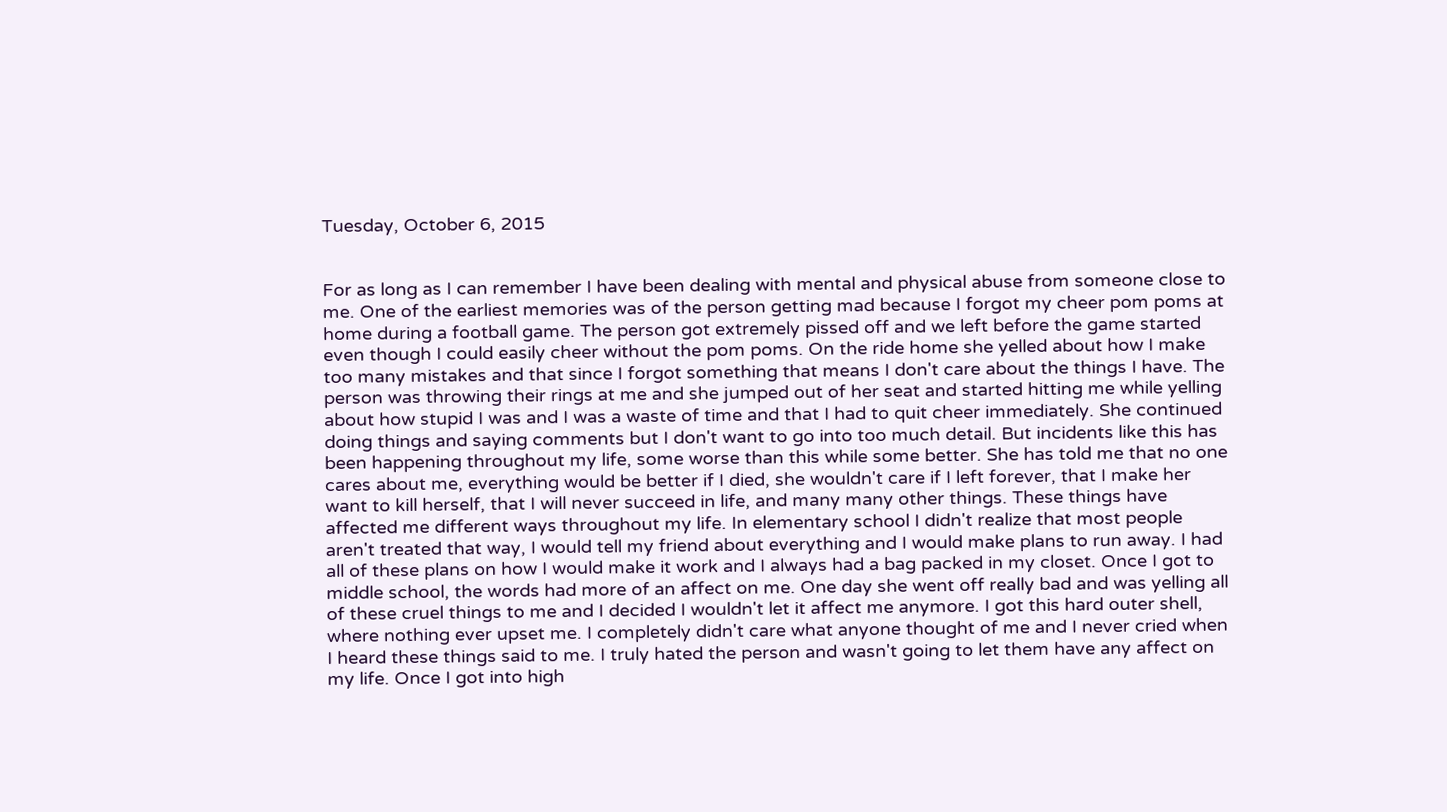Tuesday, October 6, 2015


For as long as I can remember I have been dealing with mental and physical abuse from someone close to me. One of the earliest memories was of the person getting mad because I forgot my cheer pom poms at home during a football game. The person got extremely pissed off and we left before the game started even though I could easily cheer without the pom poms. On the ride home she yelled about how I make too many mistakes and that since I forgot something that means I don't care about the things I have. The person was throwing their rings at me and she jumped out of her seat and started hitting me while yelling about how stupid I was and I was a waste of time and that I had to quit cheer immediately. She continued doing things and saying comments but I don't want to go into too much detail. But incidents like this has been happening throughout my life, some worse than this while some better. She has told me that no one cares about me, everything would be better if I died, she wouldn't care if I left forever, that I make her want to kill herself, that I will never succeed in life, and many many other things. These things have affected me different ways throughout my life. In elementary school I didn't realize that most people aren't treated that way, I would tell my friend about everything and I would make plans to run away. I had all of these plans on how I would make it work and I always had a bag packed in my closet. Once I got to middle school, the words had more of an affect on me. One day she went off really bad and was yelling all of these cruel things to me and I decided I wouldn't let it affect me anymore. I got this hard outer shell, where nothing ever upset me. I completely didn't care what anyone thought of me and I never cried when I heard these things said to me. I truly hated the person and wasn't going to let them have any affect on my life. Once I got into high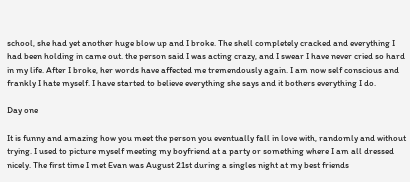school, she had yet another huge blow up and I broke. The shell completely cracked and everything I had been holding in came out. the person said I was acting crazy, and I swear I have never cried so hard in my life. After I broke, her words have affected me tremendously again. I am now self conscious and frankly I hate myself. I have started to believe everything she says and it bothers everything I do.

Day one

It is funny and amazing how you meet the person you eventually fall in love with, randomly and without trying. I used to picture myself meeting my boyfriend at a party or something where I am all dressed nicely. The first time I met Evan was August 21st during a singles night at my best friends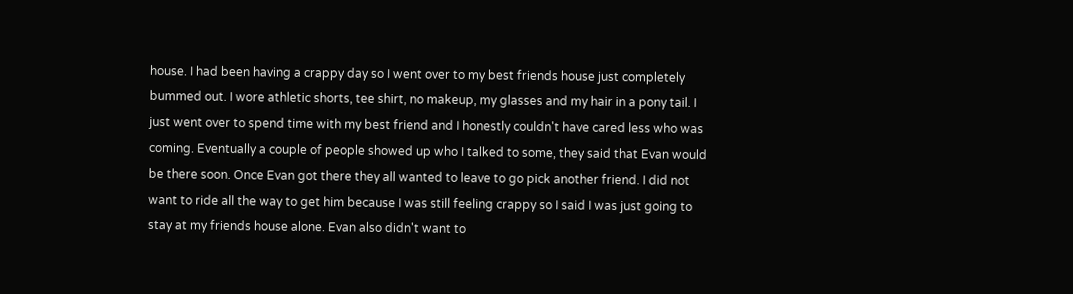house. I had been having a crappy day so I went over to my best friends house just completely bummed out. I wore athletic shorts, tee shirt, no makeup, my glasses and my hair in a pony tail. I just went over to spend time with my best friend and I honestly couldn't have cared less who was coming. Eventually a couple of people showed up who I talked to some, they said that Evan would be there soon. Once Evan got there they all wanted to leave to go pick another friend. I did not want to ride all the way to get him because I was still feeling crappy so I said I was just going to stay at my friends house alone. Evan also didn't want to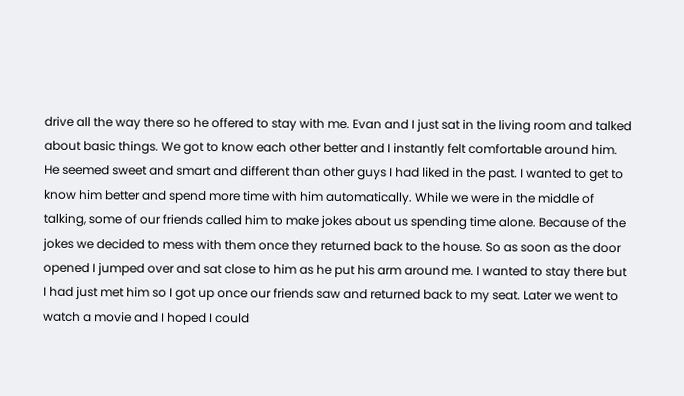drive all the way there so he offered to stay with me. Evan and I just sat in the living room and talked about basic things. We got to know each other better and I instantly felt comfortable around him. He seemed sweet and smart and different than other guys I had liked in the past. I wanted to get to know him better and spend more time with him automatically. While we were in the middle of talking, some of our friends called him to make jokes about us spending time alone. Because of the jokes we decided to mess with them once they returned back to the house. So as soon as the door opened I jumped over and sat close to him as he put his arm around me. I wanted to stay there but I had just met him so I got up once our friends saw and returned back to my seat. Later we went to watch a movie and I hoped I could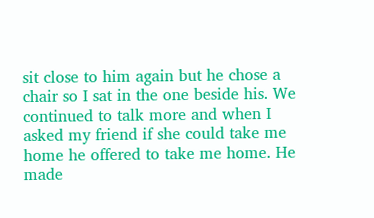sit close to him again but he chose a chair so I sat in the one beside his. We continued to talk more and when I asked my friend if she could take me home he offered to take me home. He made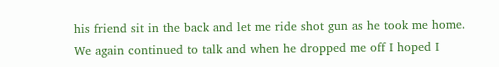his friend sit in the back and let me ride shot gun as he took me home. We again continued to talk and when he dropped me off I hoped I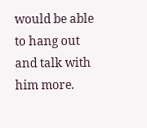would be able to hang out and talk with him more.